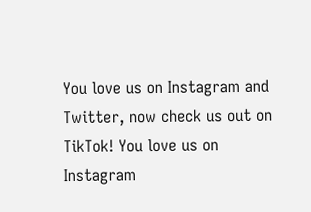You love us on Instagram and Twitter, now check us out on TikTok! You love us on Instagram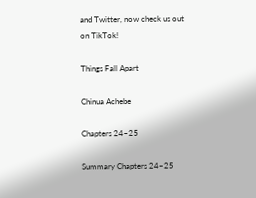and Twitter, now check us out on TikTok!

Things Fall Apart

Chinua Achebe

Chapters 24–25

Summary Chapters 24–25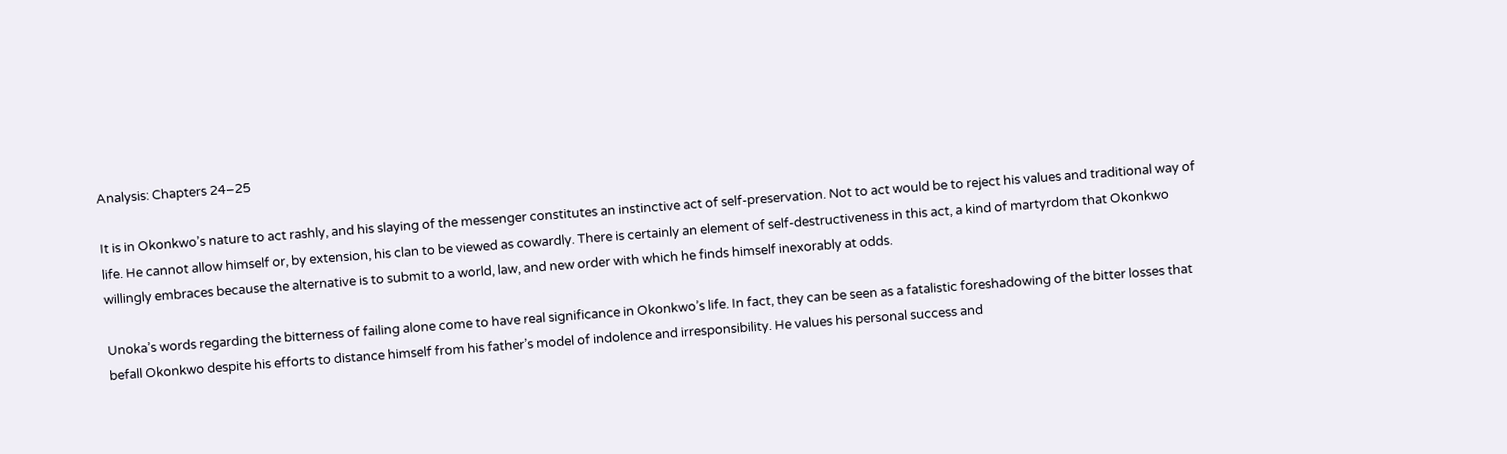Analysis: Chapters 24–25

It is in Okonkwo’s nature to act rashly, and his slaying of the messenger constitutes an instinctive act of self-preservation. Not to act would be to reject his values and traditional way of life. He cannot allow himself or, by extension, his clan to be viewed as cowardly. There is certainly an element of self-destructiveness in this act, a kind of martyrdom that Okonkwo willingly embraces because the alternative is to submit to a world, law, and new order with which he finds himself inexorably at odds.

Unoka’s words regarding the bitterness of failing alone come to have real significance in Okonkwo’s life. In fact, they can be seen as a fatalistic foreshadowing of the bitter losses that befall Okonkwo despite his efforts to distance himself from his father’s model of indolence and irresponsibility. He values his personal success and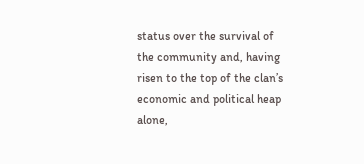status over the survival of the community and, having risen to the top of the clan’s economic and political heap alone,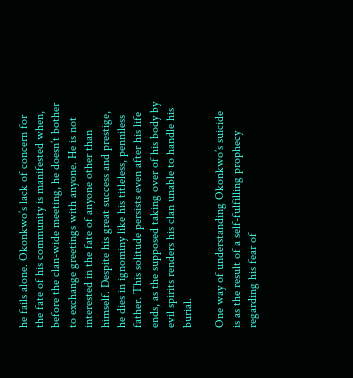he fails alone. Okonkwo’s lack of concern for the fate of his community is manifested when, before the clan-wide meeting, he doesn’t bother to exchange greetings with anyone. He is not interested in the fate of anyone other than himself. Despite his great success and prestige, he dies in ignominy like his titleless, penniless father. This solitude persists even after his life ends, as the supposed taking over of his body by evil spirits renders his clan unable to handle his burial.

One way of understanding Okonkwo’s suicide is as the result of a self-fulfilling prophecy regarding his fear of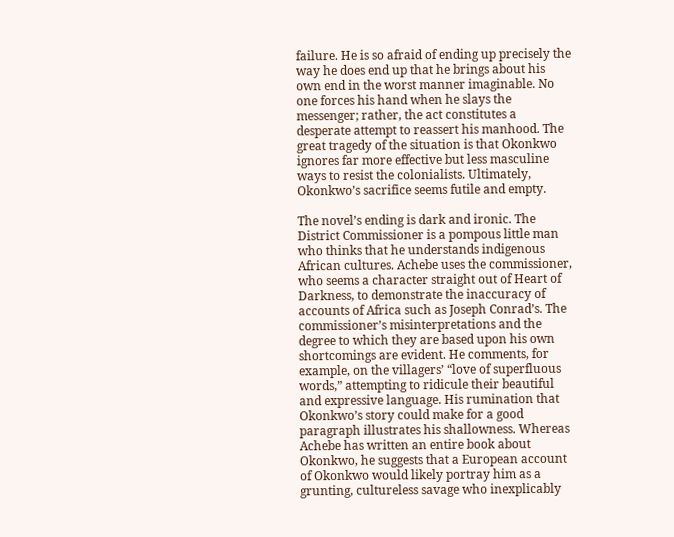failure. He is so afraid of ending up precisely the way he does end up that he brings about his own end in the worst manner imaginable. No one forces his hand when he slays the messenger; rather, the act constitutes a desperate attempt to reassert his manhood. The great tragedy of the situation is that Okonkwo ignores far more effective but less masculine ways to resist the colonialists. Ultimately, Okonkwo’s sacrifice seems futile and empty.

The novel’s ending is dark and ironic. The District Commissioner is a pompous little man who thinks that he understands indigenous African cultures. Achebe uses the commissioner, who seems a character straight out of Heart of Darkness, to demonstrate the inaccuracy of accounts of Africa such as Joseph Conrad’s. The commissioner’s misinterpretations and the degree to which they are based upon his own shortcomings are evident. He comments, for example, on the villagers’ “love of superfluous words,” attempting to ridicule their beautiful and expressive language. His rumination that Okonkwo’s story could make for a good paragraph illustrates his shallowness. Whereas Achebe has written an entire book about Okonkwo, he suggests that a European account of Okonkwo would likely portray him as a grunting, cultureless savage who inexplicably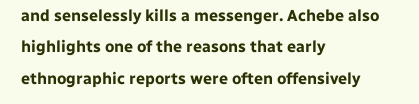and senselessly kills a messenger. Achebe also highlights one of the reasons that early ethnographic reports were often offensively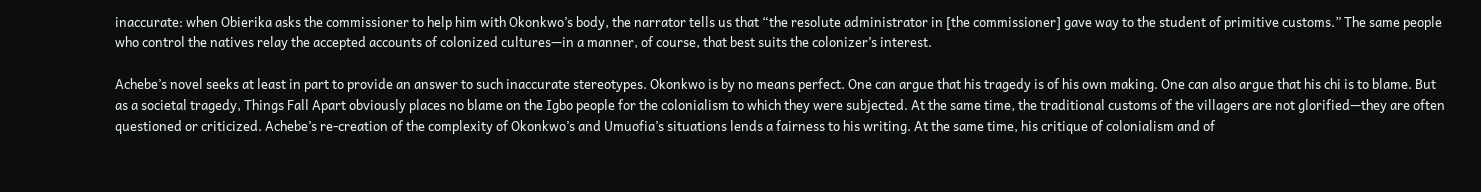inaccurate: when Obierika asks the commissioner to help him with Okonkwo’s body, the narrator tells us that “the resolute administrator in [the commissioner] gave way to the student of primitive customs.” The same people who control the natives relay the accepted accounts of colonized cultures—in a manner, of course, that best suits the colonizer’s interest.

Achebe’s novel seeks at least in part to provide an answer to such inaccurate stereotypes. Okonkwo is by no means perfect. One can argue that his tragedy is of his own making. One can also argue that his chi is to blame. But as a societal tragedy, Things Fall Apart obviously places no blame on the Igbo people for the colonialism to which they were subjected. At the same time, the traditional customs of the villagers are not glorified—they are often questioned or criticized. Achebe’s re-creation of the complexity of Okonkwo’s and Umuofia’s situations lends a fairness to his writing. At the same time, his critique of colonialism and of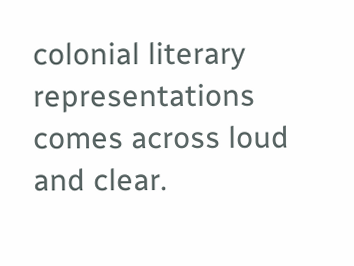colonial literary representations comes across loud and clear.